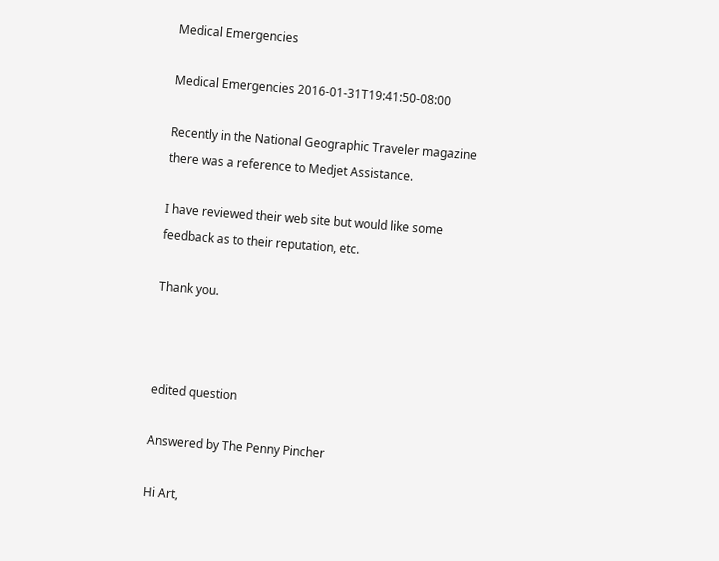Medical Emergencies

Medical Emergencies 2016-01-31T19:41:50-08:00

Recently in the National Geographic Traveler magazine there was a reference to Medjet Assistance.

I have reviewed their web site but would like some feedback as to their reputation, etc.

Thank you.



edited question

Answered by The Penny Pincher

Hi Art,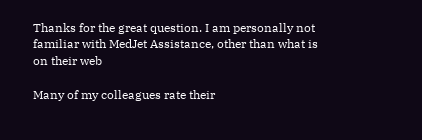Thanks for the great question. I am personally not familiar with MedJet Assistance, other than what is on their web

Many of my colleagues rate their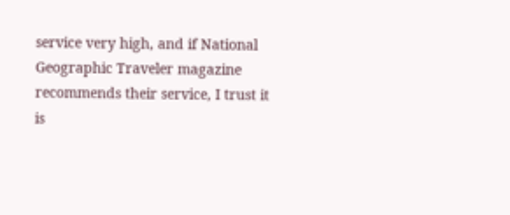service very high, and if National Geographic Traveler magazine recommends their service, I trust it is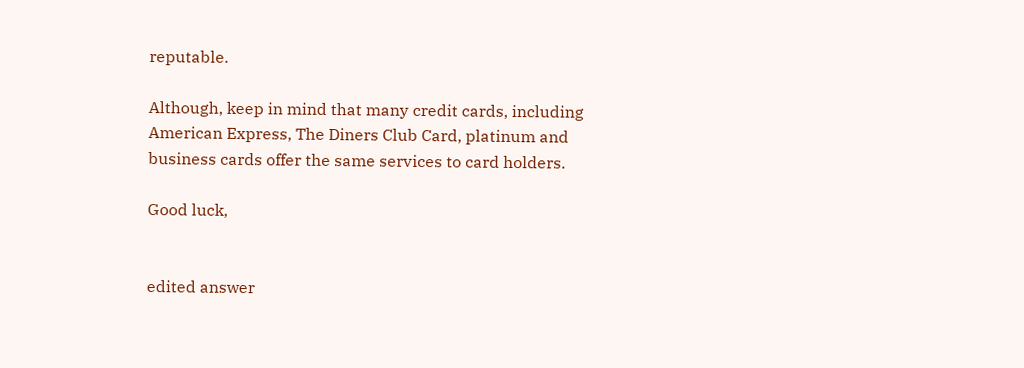reputable.

Although, keep in mind that many credit cards, including American Express, The Diners Club Card, platinum and business cards offer the same services to card holders.

Good luck,


edited answer